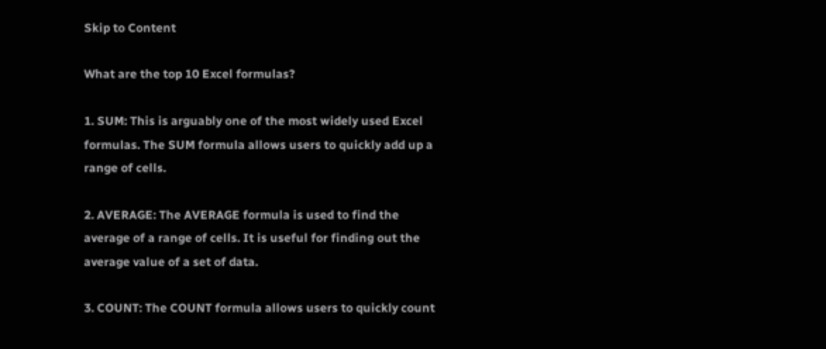Skip to Content

What are the top 10 Excel formulas?

1. SUM: This is arguably one of the most widely used Excel formulas. The SUM formula allows users to quickly add up a range of cells.

2. AVERAGE: The AVERAGE formula is used to find the average of a range of cells. It is useful for finding out the average value of a set of data.

3. COUNT: The COUNT formula allows users to quickly count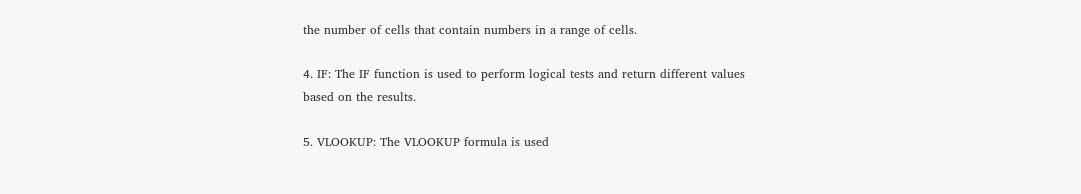the number of cells that contain numbers in a range of cells.

4. IF: The IF function is used to perform logical tests and return different values based on the results.

5. VLOOKUP: The VLOOKUP formula is used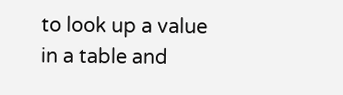to look up a value in a table and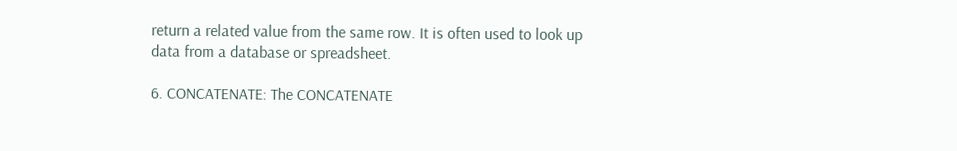return a related value from the same row. It is often used to look up data from a database or spreadsheet.

6. CONCATENATE: The CONCATENATE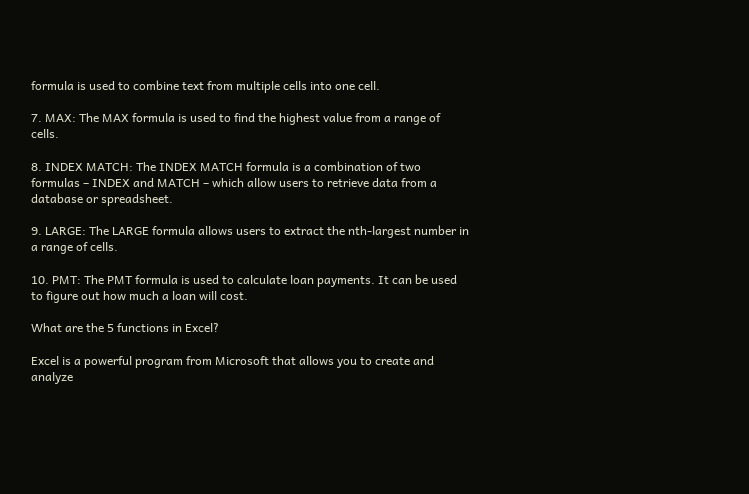formula is used to combine text from multiple cells into one cell.

7. MAX: The MAX formula is used to find the highest value from a range of cells.

8. INDEX MATCH: The INDEX MATCH formula is a combination of two formulas – INDEX and MATCH – which allow users to retrieve data from a database or spreadsheet.

9. LARGE: The LARGE formula allows users to extract the nth-largest number in a range of cells.

10. PMT: The PMT formula is used to calculate loan payments. It can be used to figure out how much a loan will cost.

What are the 5 functions in Excel?

Excel is a powerful program from Microsoft that allows you to create and analyze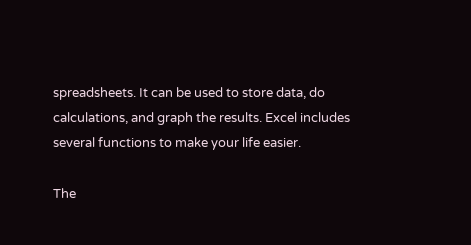spreadsheets. It can be used to store data, do calculations, and graph the results. Excel includes several functions to make your life easier.

The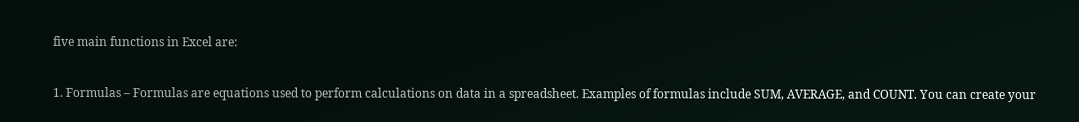five main functions in Excel are:

1. Formulas – Formulas are equations used to perform calculations on data in a spreadsheet. Examples of formulas include SUM, AVERAGE, and COUNT. You can create your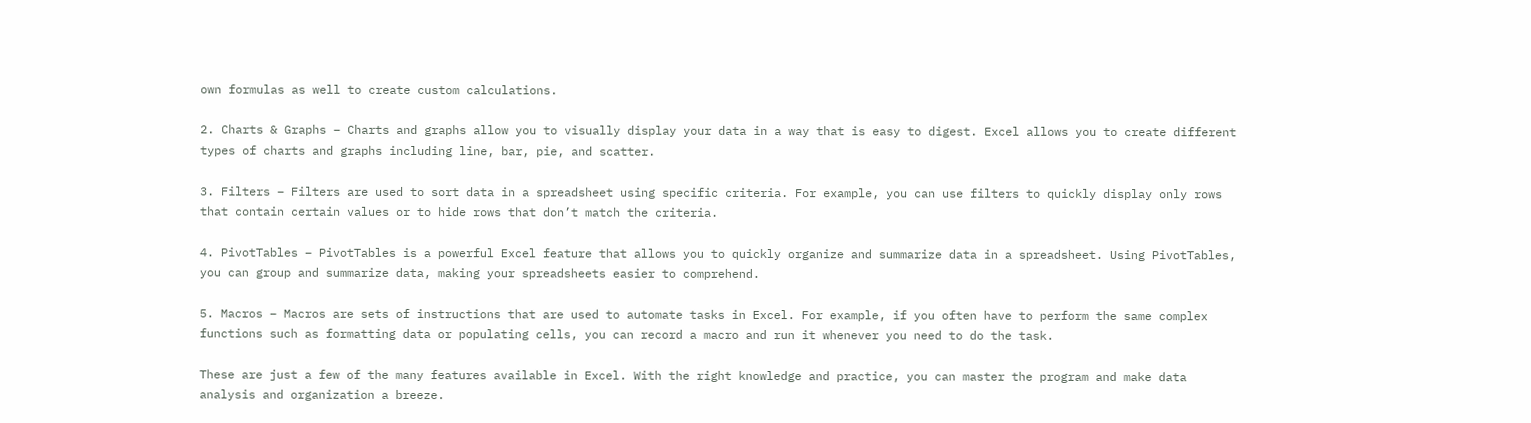own formulas as well to create custom calculations.

2. Charts & Graphs – Charts and graphs allow you to visually display your data in a way that is easy to digest. Excel allows you to create different types of charts and graphs including line, bar, pie, and scatter.

3. Filters – Filters are used to sort data in a spreadsheet using specific criteria. For example, you can use filters to quickly display only rows that contain certain values or to hide rows that don’t match the criteria.

4. PivotTables – PivotTables is a powerful Excel feature that allows you to quickly organize and summarize data in a spreadsheet. Using PivotTables, you can group and summarize data, making your spreadsheets easier to comprehend.

5. Macros – Macros are sets of instructions that are used to automate tasks in Excel. For example, if you often have to perform the same complex functions such as formatting data or populating cells, you can record a macro and run it whenever you need to do the task.

These are just a few of the many features available in Excel. With the right knowledge and practice, you can master the program and make data analysis and organization a breeze.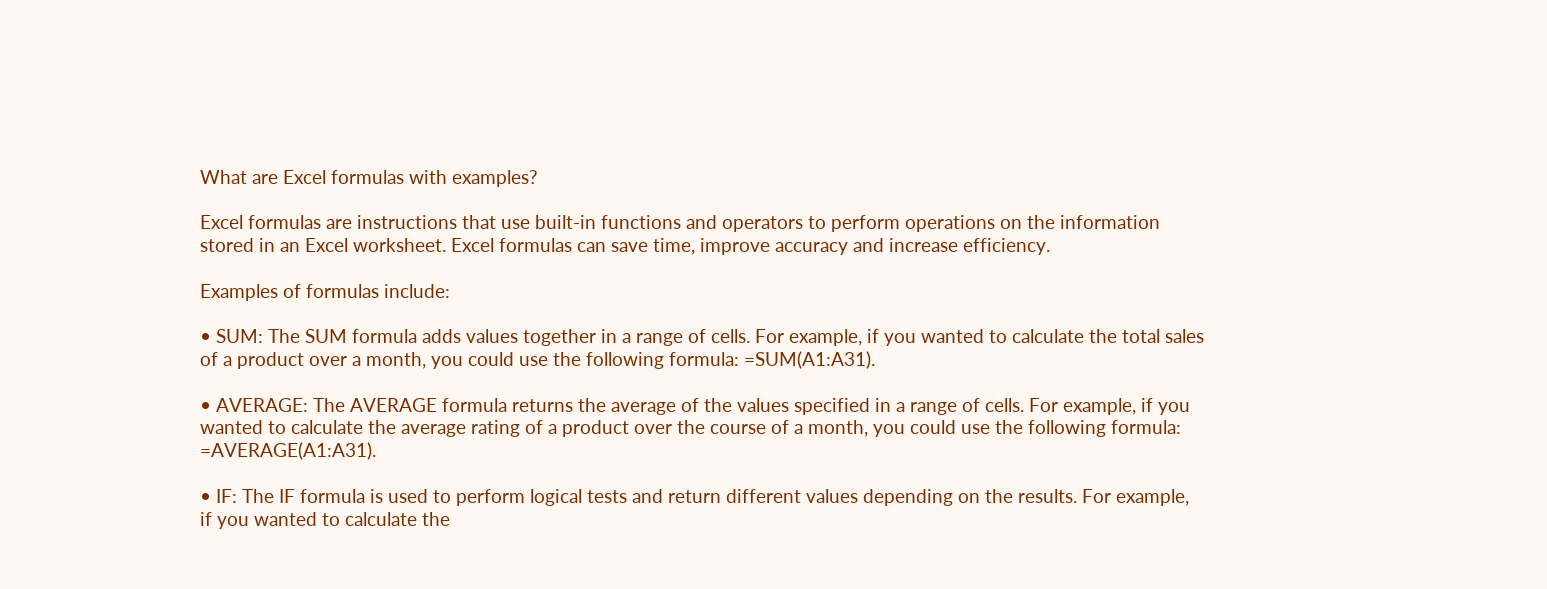What are Excel formulas with examples?

Excel formulas are instructions that use built-in functions and operators to perform operations on the information stored in an Excel worksheet. Excel formulas can save time, improve accuracy and increase efficiency.

Examples of formulas include:

• SUM: The SUM formula adds values together in a range of cells. For example, if you wanted to calculate the total sales of a product over a month, you could use the following formula: =SUM(A1:A31).

• AVERAGE: The AVERAGE formula returns the average of the values specified in a range of cells. For example, if you wanted to calculate the average rating of a product over the course of a month, you could use the following formula: =AVERAGE(A1:A31).

• IF: The IF formula is used to perform logical tests and return different values depending on the results. For example, if you wanted to calculate the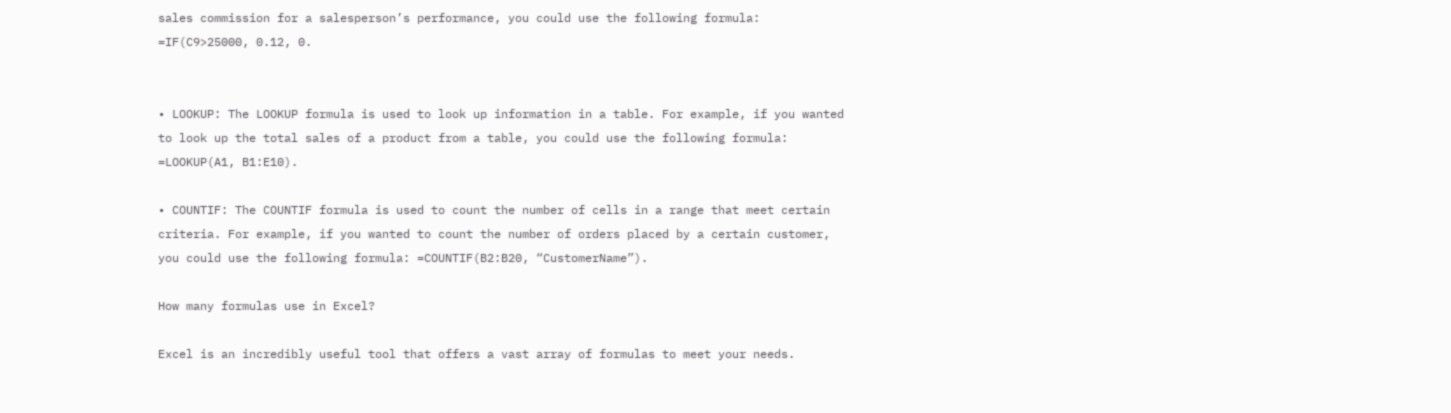sales commission for a salesperson’s performance, you could use the following formula: =IF(C9>25000, 0.12, 0.


• LOOKUP: The LOOKUP formula is used to look up information in a table. For example, if you wanted to look up the total sales of a product from a table, you could use the following formula: =LOOKUP(A1, B1:E10).

• COUNTIF: The COUNTIF formula is used to count the number of cells in a range that meet certain criteria. For example, if you wanted to count the number of orders placed by a certain customer, you could use the following formula: =COUNTIF(B2:B20, “CustomerName”).

How many formulas use in Excel?

Excel is an incredibly useful tool that offers a vast array of formulas to meet your needs.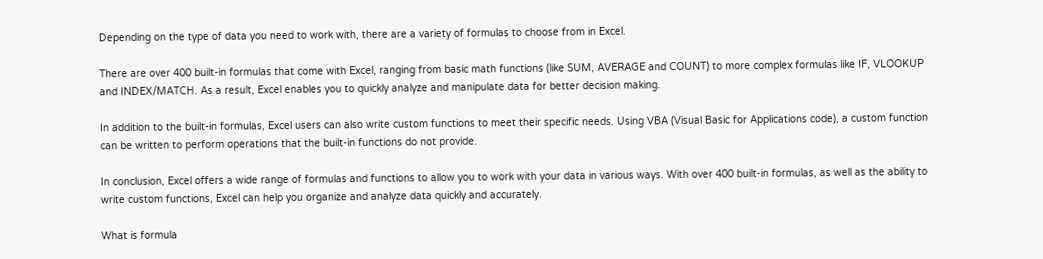Depending on the type of data you need to work with, there are a variety of formulas to choose from in Excel.

There are over 400 built-in formulas that come with Excel, ranging from basic math functions (like SUM, AVERAGE and COUNT) to more complex formulas like IF, VLOOKUP and INDEX/MATCH. As a result, Excel enables you to quickly analyze and manipulate data for better decision making.

In addition to the built-in formulas, Excel users can also write custom functions to meet their specific needs. Using VBA (Visual Basic for Applications code), a custom function can be written to perform operations that the built-in functions do not provide.

In conclusion, Excel offers a wide range of formulas and functions to allow you to work with your data in various ways. With over 400 built-in formulas, as well as the ability to write custom functions, Excel can help you organize and analyze data quickly and accurately.

What is formula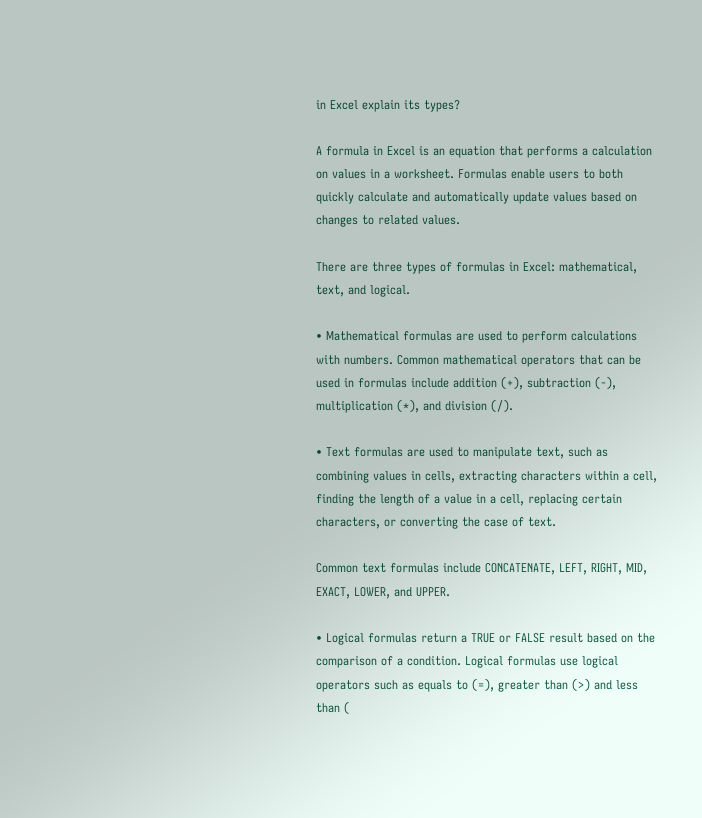in Excel explain its types?

A formula in Excel is an equation that performs a calculation on values in a worksheet. Formulas enable users to both quickly calculate and automatically update values based on changes to related values.

There are three types of formulas in Excel: mathematical, text, and logical.

• Mathematical formulas are used to perform calculations with numbers. Common mathematical operators that can be used in formulas include addition (+), subtraction (-), multiplication (*), and division (/).

• Text formulas are used to manipulate text, such as combining values in cells, extracting characters within a cell, finding the length of a value in a cell, replacing certain characters, or converting the case of text.

Common text formulas include CONCATENATE, LEFT, RIGHT, MID, EXACT, LOWER, and UPPER.

• Logical formulas return a TRUE or FALSE result based on the comparison of a condition. Logical formulas use logical operators such as equals to (=), greater than (>) and less than (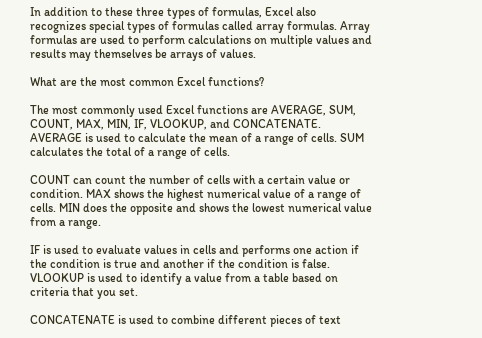In addition to these three types of formulas, Excel also recognizes special types of formulas called array formulas. Array formulas are used to perform calculations on multiple values and results may themselves be arrays of values.

What are the most common Excel functions?

The most commonly used Excel functions are AVERAGE, SUM, COUNT, MAX, MIN, IF, VLOOKUP, and CONCATENATE. AVERAGE is used to calculate the mean of a range of cells. SUM calculates the total of a range of cells.

COUNT can count the number of cells with a certain value or condition. MAX shows the highest numerical value of a range of cells. MIN does the opposite and shows the lowest numerical value from a range.

IF is used to evaluate values in cells and performs one action if the condition is true and another if the condition is false. VLOOKUP is used to identify a value from a table based on criteria that you set.

CONCATENATE is used to combine different pieces of text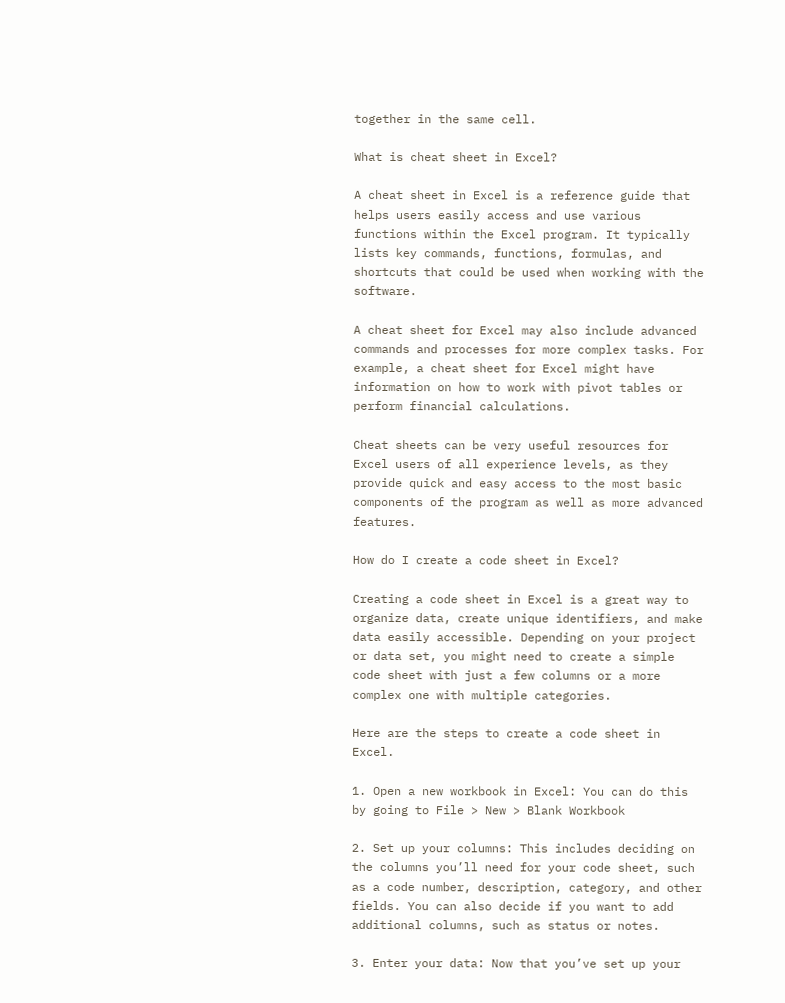together in the same cell.

What is cheat sheet in Excel?

A cheat sheet in Excel is a reference guide that helps users easily access and use various functions within the Excel program. It typically lists key commands, functions, formulas, and shortcuts that could be used when working with the software.

A cheat sheet for Excel may also include advanced commands and processes for more complex tasks. For example, a cheat sheet for Excel might have information on how to work with pivot tables or perform financial calculations.

Cheat sheets can be very useful resources for Excel users of all experience levels, as they provide quick and easy access to the most basic components of the program as well as more advanced features.

How do I create a code sheet in Excel?

Creating a code sheet in Excel is a great way to organize data, create unique identifiers, and make data easily accessible. Depending on your project or data set, you might need to create a simple code sheet with just a few columns or a more complex one with multiple categories.

Here are the steps to create a code sheet in Excel.

1. Open a new workbook in Excel: You can do this by going to File > New > Blank Workbook

2. Set up your columns: This includes deciding on the columns you’ll need for your code sheet, such as a code number, description, category, and other fields. You can also decide if you want to add additional columns, such as status or notes.

3. Enter your data: Now that you’ve set up your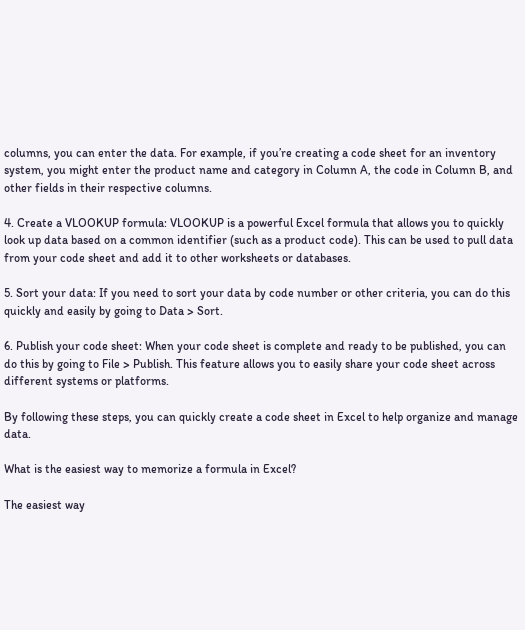columns, you can enter the data. For example, if you’re creating a code sheet for an inventory system, you might enter the product name and category in Column A, the code in Column B, and other fields in their respective columns.

4. Create a VLOOKUP formula: VLOOKUP is a powerful Excel formula that allows you to quickly look up data based on a common identifier (such as a product code). This can be used to pull data from your code sheet and add it to other worksheets or databases.

5. Sort your data: If you need to sort your data by code number or other criteria, you can do this quickly and easily by going to Data > Sort.

6. Publish your code sheet: When your code sheet is complete and ready to be published, you can do this by going to File > Publish. This feature allows you to easily share your code sheet across different systems or platforms.

By following these steps, you can quickly create a code sheet in Excel to help organize and manage data.

What is the easiest way to memorize a formula in Excel?

The easiest way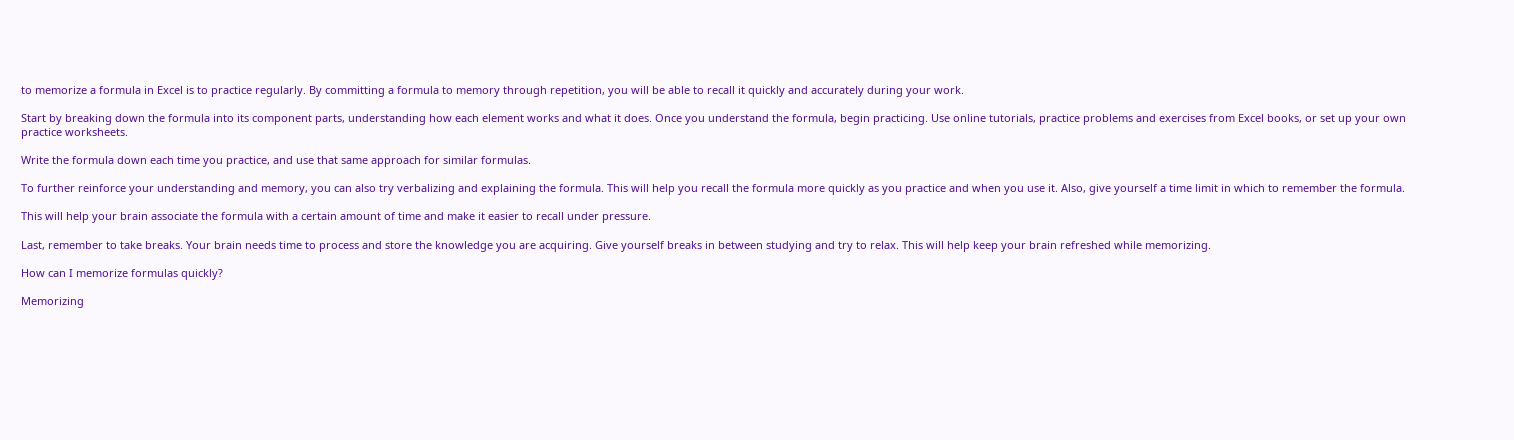to memorize a formula in Excel is to practice regularly. By committing a formula to memory through repetition, you will be able to recall it quickly and accurately during your work.

Start by breaking down the formula into its component parts, understanding how each element works and what it does. Once you understand the formula, begin practicing. Use online tutorials, practice problems and exercises from Excel books, or set up your own practice worksheets.

Write the formula down each time you practice, and use that same approach for similar formulas.

To further reinforce your understanding and memory, you can also try verbalizing and explaining the formula. This will help you recall the formula more quickly as you practice and when you use it. Also, give yourself a time limit in which to remember the formula.

This will help your brain associate the formula with a certain amount of time and make it easier to recall under pressure.

Last, remember to take breaks. Your brain needs time to process and store the knowledge you are acquiring. Give yourself breaks in between studying and try to relax. This will help keep your brain refreshed while memorizing.

How can I memorize formulas quickly?

Memorizing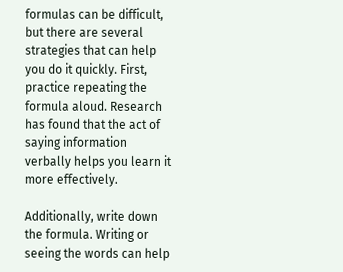formulas can be difficult, but there are several strategies that can help you do it quickly. First, practice repeating the formula aloud. Research has found that the act of saying information verbally helps you learn it more effectively.

Additionally, write down the formula. Writing or seeing the words can help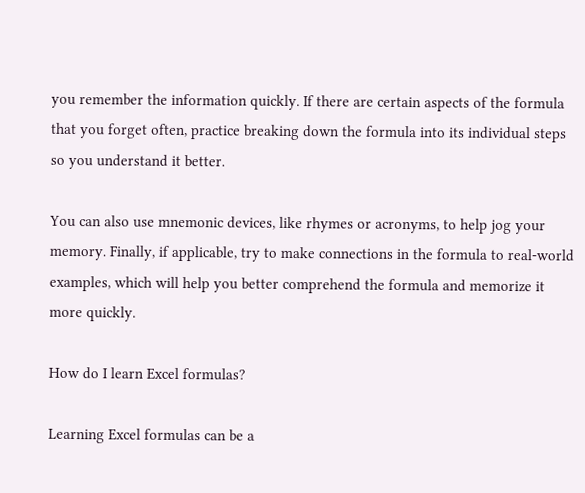you remember the information quickly. If there are certain aspects of the formula that you forget often, practice breaking down the formula into its individual steps so you understand it better.

You can also use mnemonic devices, like rhymes or acronyms, to help jog your memory. Finally, if applicable, try to make connections in the formula to real-world examples, which will help you better comprehend the formula and memorize it more quickly.

How do I learn Excel formulas?

Learning Excel formulas can be a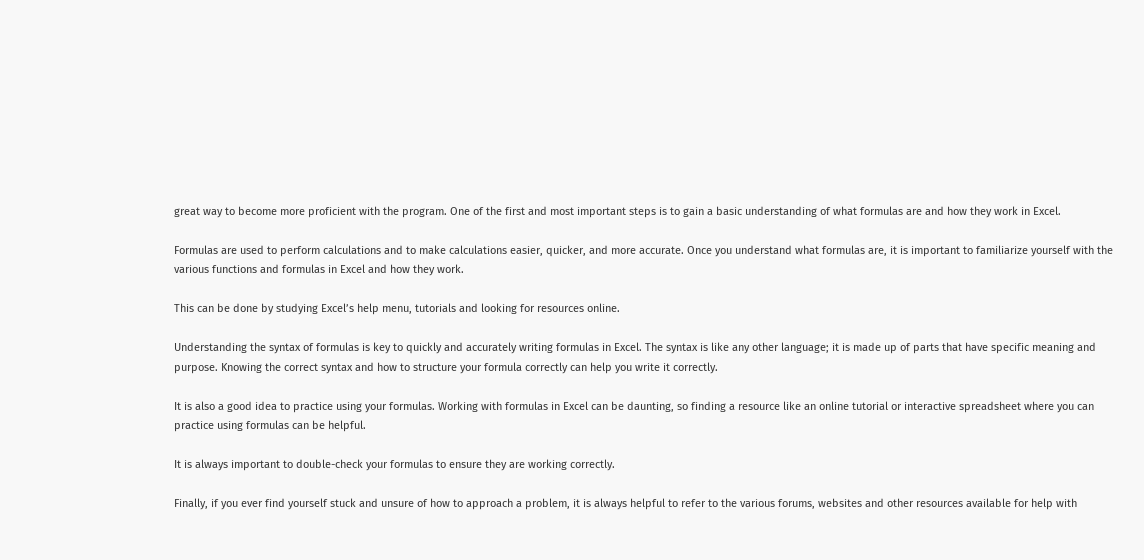great way to become more proficient with the program. One of the first and most important steps is to gain a basic understanding of what formulas are and how they work in Excel.

Formulas are used to perform calculations and to make calculations easier, quicker, and more accurate. Once you understand what formulas are, it is important to familiarize yourself with the various functions and formulas in Excel and how they work.

This can be done by studying Excel’s help menu, tutorials and looking for resources online.

Understanding the syntax of formulas is key to quickly and accurately writing formulas in Excel. The syntax is like any other language; it is made up of parts that have specific meaning and purpose. Knowing the correct syntax and how to structure your formula correctly can help you write it correctly.

It is also a good idea to practice using your formulas. Working with formulas in Excel can be daunting, so finding a resource like an online tutorial or interactive spreadsheet where you can practice using formulas can be helpful.

It is always important to double-check your formulas to ensure they are working correctly.

Finally, if you ever find yourself stuck and unsure of how to approach a problem, it is always helpful to refer to the various forums, websites and other resources available for help with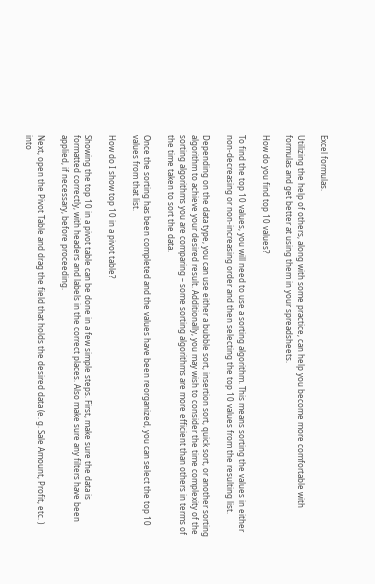Excel formulas.

Utilizing the help of others, along with some practice, can help you become more comfortable with formulas and get better at using them in your spreadsheets.

How do you find top 10 values?

To find the top 10 values, you will need to use a sorting algorithm. This means sorting the values in either non-decreasing or non-increasing order and then selecting the top 10 values from the resulting list.

Depending on the data type, you can use either a bubble sort, insertion sort, quick sort, or another sorting algorithm to achieve your desired result. Additionally, you may wish to consider the time complexity of the sorting algorithms you are comparing – some sorting algorithms are more efficient than others in terms of the time taken to sort the data.

Once the sorting has been completed and the values have been reorganized, you can select the top 10 values from that list.

How do I show top 10 in a pivot table?

Showing the top 10 in a pivot table can be done in a few simple steps. First, make sure the data is formatted correctly, with headers and labels in the correct places. Also make sure any filters have been applied, if necessary, before proceeding.

Next, open the Pivot Table and drag the field that holds the desired data (e. g. Sale Amount, Profit, etc. ) into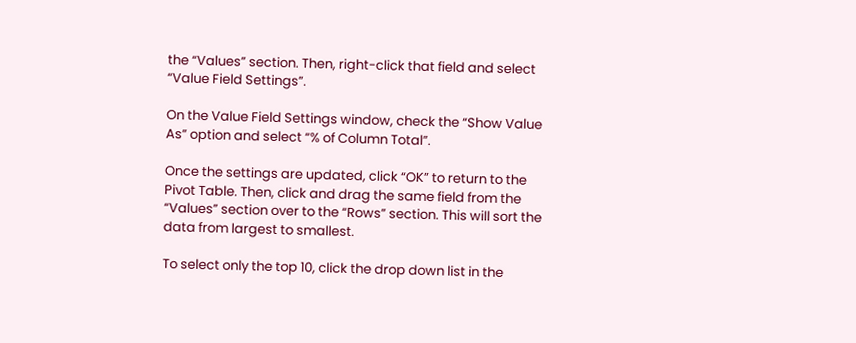the “Values” section. Then, right-click that field and select “Value Field Settings”.

On the Value Field Settings window, check the “Show Value As” option and select “% of Column Total”.

Once the settings are updated, click “OK” to return to the Pivot Table. Then, click and drag the same field from the “Values” section over to the “Rows” section. This will sort the data from largest to smallest.

To select only the top 10, click the drop down list in the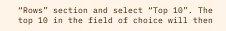“Rows” section and select “Top 10”. The top 10 in the field of choice will then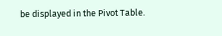be displayed in the Pivot Table.